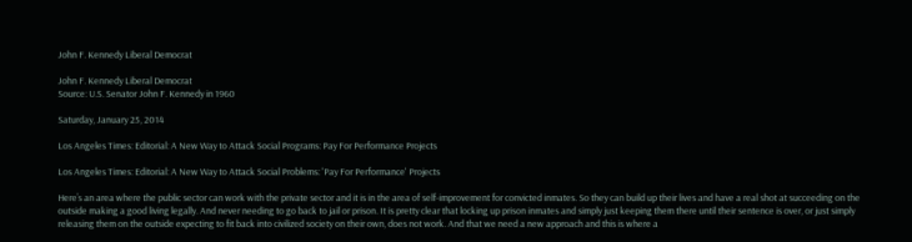John F. Kennedy Liberal Democrat

John F. Kennedy Liberal Democrat
Source: U.S. Senator John F. Kennedy in 1960

Saturday, January 25, 2014

Los Angeles Times: Editorial: A New Way to Attack Social Programs: Pay For Performance Projects

Los Angeles Times: Editorial: A New Way to Attack Social Problems: 'Pay For Performance' Projects

Here’s an area where the public sector can work with the private sector and it is in the area of self-improvement for convicted inmates. So they can build up their lives and have a real shot at succeeding on the outside making a good living legally. And never needing to go back to jail or prison. It is pretty clear that locking up prison inmates and simply just keeping them there until their sentence is over, or just simply releasing them on the outside expecting to fit back into civilized society on their own, does not work. And that we need a new approach and this is where a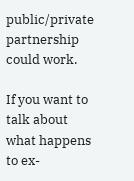public/private partnership could work.

If you want to talk about what happens to ex-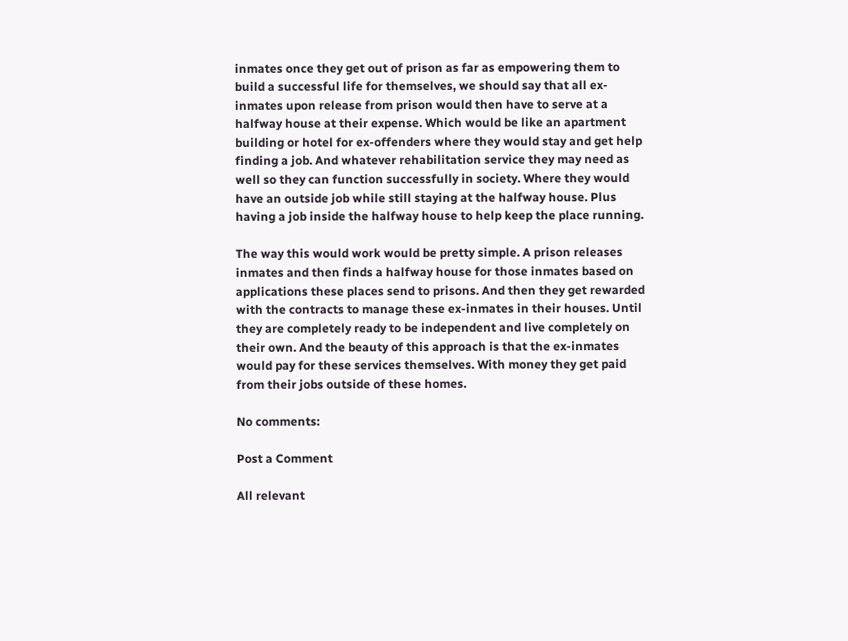inmates once they get out of prison as far as empowering them to build a successful life for themselves, we should say that all ex-inmates upon release from prison would then have to serve at a halfway house at their expense. Which would be like an apartment building or hotel for ex-offenders where they would stay and get help finding a job. And whatever rehabilitation service they may need as well so they can function successfully in society. Where they would have an outside job while still staying at the halfway house. Plus having a job inside the halfway house to help keep the place running.

The way this would work would be pretty simple. A prison releases inmates and then finds a halfway house for those inmates based on applications these places send to prisons. And then they get rewarded with the contracts to manage these ex-inmates in their houses. Until they are completely ready to be independent and live completely on their own. And the beauty of this approach is that the ex-inmates would pay for these services themselves. With money they get paid from their jobs outside of these homes.

No comments:

Post a Comment

All relevant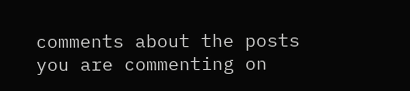comments about the posts you are commenting on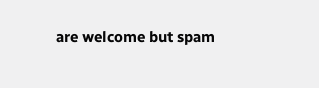are welcome but spam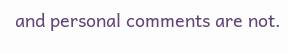and personal comments are not.